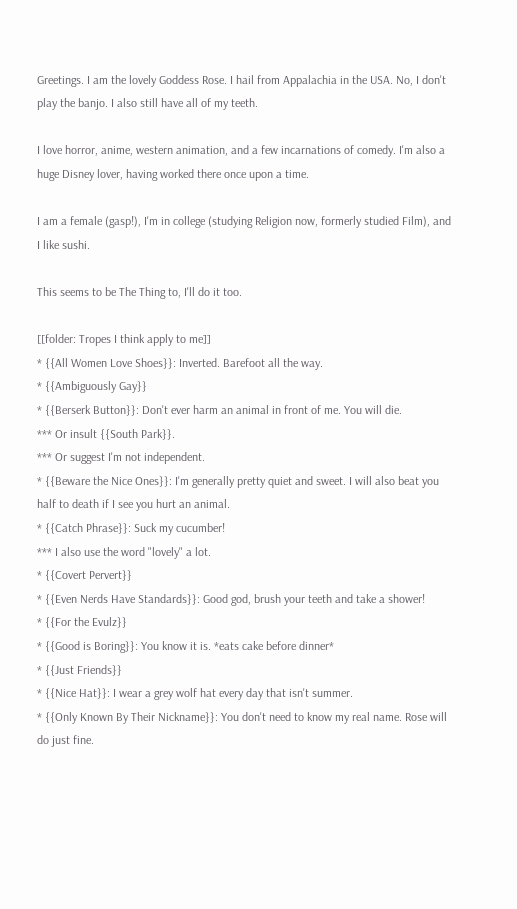Greetings. I am the lovely Goddess Rose. I hail from Appalachia in the USA. No, I don't play the banjo. I also still have all of my teeth.

I love horror, anime, western animation, and a few incarnations of comedy. I'm also a huge Disney lover, having worked there once upon a time.

I am a female (gasp!), I'm in college (studying Religion now, formerly studied Film), and I like sushi.

This seems to be The Thing to, I'll do it too.

[[folder: Tropes I think apply to me]]
* {{All Women Love Shoes}}: Inverted. Barefoot all the way.
* {{Ambiguously Gay}}
* {{Berserk Button}}: Don't ever harm an animal in front of me. You will die.
*** Or insult {{South Park}}.
*** Or suggest I'm not independent.
* {{Beware the Nice Ones}}: I'm generally pretty quiet and sweet. I will also beat you half to death if I see you hurt an animal.
* {{Catch Phrase}}: Suck my cucumber!
*** I also use the word "lovely" a lot.
* {{Covert Pervert}}
* {{Even Nerds Have Standards}}: Good god, brush your teeth and take a shower!
* {{For the Evulz}}
* {{Good is Boring}}: You know it is. *eats cake before dinner*
* {{Just Friends}}
* {{Nice Hat}}: I wear a grey wolf hat every day that isn't summer.
* {{Only Known By Their Nickname}}: You don't need to know my real name. Rose will do just fine.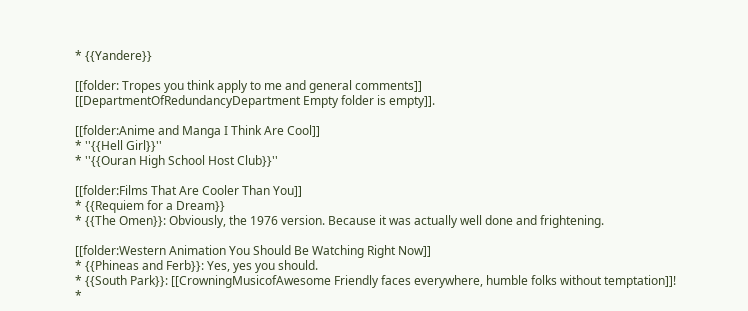* {{Yandere}}

[[folder: Tropes you think apply to me and general comments]]
[[DepartmentOfRedundancyDepartment Empty folder is empty]].

[[folder:Anime and Manga I Think Are Cool]]
* ''{{Hell Girl}}''
* ''{{Ouran High School Host Club}}''

[[folder:Films That Are Cooler Than You]]
* {{Requiem for a Dream}}
* {{The Omen}}: Obviously, the 1976 version. Because it was actually well done and frightening.

[[folder:Western Animation You Should Be Watching Right Now]]
* {{Phineas and Ferb}}: Yes, yes you should.
* {{South Park}}: [[CrowningMusicofAwesome Friendly faces everywhere, humble folks without temptation]]!
*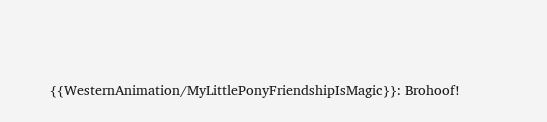{{WesternAnimation/MyLittlePonyFriendshipIsMagic}}: Brohoof!